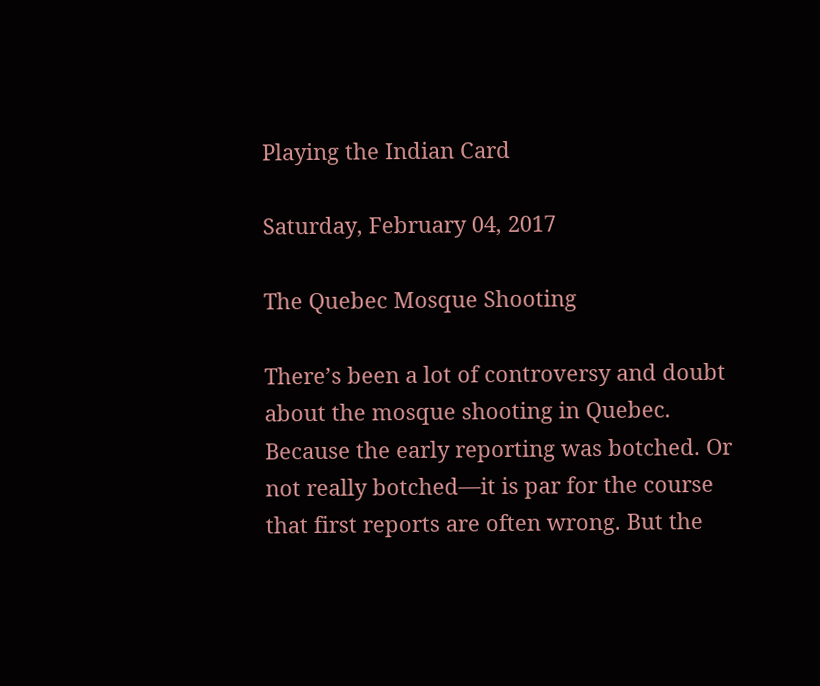Playing the Indian Card

Saturday, February 04, 2017

The Quebec Mosque Shooting

There’s been a lot of controversy and doubt about the mosque shooting in Quebec. Because the early reporting was botched. Or not really botched—it is par for the course that first reports are often wrong. But the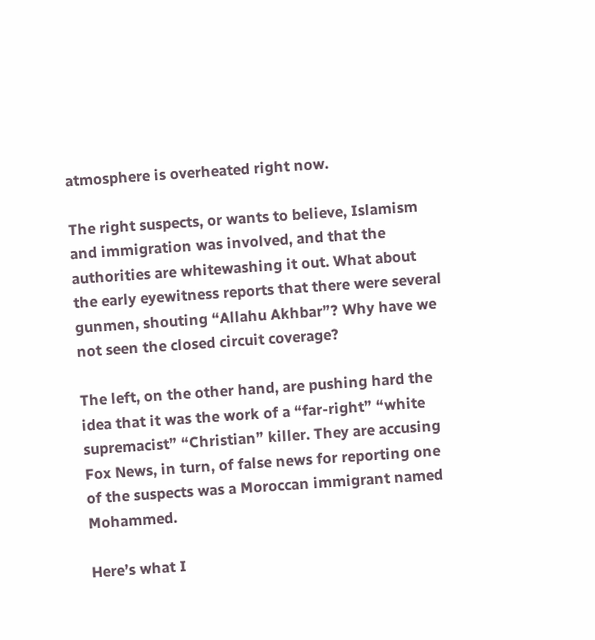atmosphere is overheated right now.

The right suspects, or wants to believe, Islamism and immigration was involved, and that the authorities are whitewashing it out. What about the early eyewitness reports that there were several gunmen, shouting “Allahu Akhbar”? Why have we not seen the closed circuit coverage?

The left, on the other hand, are pushing hard the idea that it was the work of a “far-right” “white supremacist” “Christian” killer. They are accusing Fox News, in turn, of false news for reporting one of the suspects was a Moroccan immigrant named Mohammed.

Here’s what I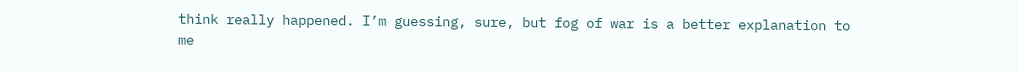think really happened. I’m guessing, sure, but fog of war is a better explanation to me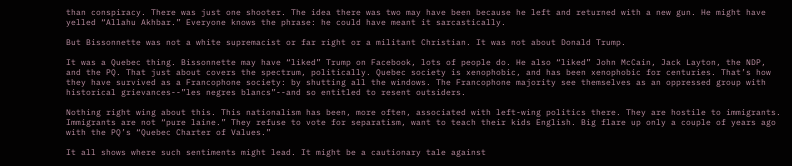than conspiracy. There was just one shooter. The idea there was two may have been because he left and returned with a new gun. He might have yelled “Allahu Akhbar.” Everyone knows the phrase: he could have meant it sarcastically.

But Bissonnette was not a white supremacist or far right or a militant Christian. It was not about Donald Trump.

It was a Quebec thing. Bissonnette may have “liked” Trump on Facebook, lots of people do. He also “liked” John McCain, Jack Layton, the NDP, and the PQ. That just about covers the spectrum, politically. Quebec society is xenophobic, and has been xenophobic for centuries. That’s how they have survived as a Francophone society: by shutting all the windows. The Francophone majority see themselves as an oppressed group with historical grievances--”les negres blancs”--and so entitled to resent outsiders.

Nothing right wing about this. This nationalism has been, more often, associated with left-wing politics there. They are hostile to immigrants. Immigrants are not “pure laine.” They refuse to vote for separatism, want to teach their kids English. Big flare up only a couple of years ago with the PQ’s “Quebec Charter of Values.”

It all shows where such sentiments might lead. It might be a cautionary tale against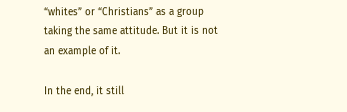“whites” or “Christians” as a group taking the same attitude. But it is not an example of it.

In the end, it still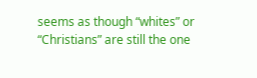seems as though “whites” or “Christians” are still the one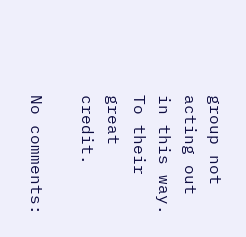group not acting out in this way. To their great credit.

No comments: